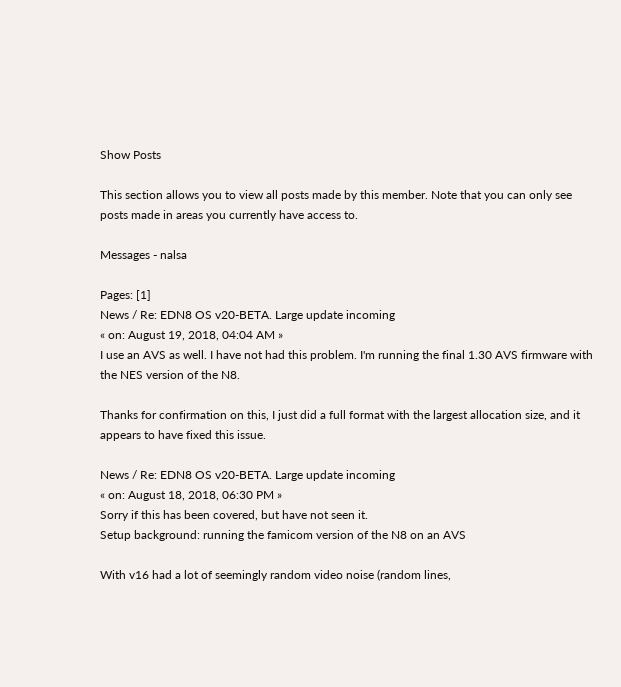Show Posts

This section allows you to view all posts made by this member. Note that you can only see posts made in areas you currently have access to.

Messages - nalsa

Pages: [1]
News / Re: EDN8 OS v20-BETA. Large update incoming
« on: August 19, 2018, 04:04 AM »
I use an AVS as well. I have not had this problem. I'm running the final 1.30 AVS firmware with the NES version of the N8.

Thanks for confirmation on this, I just did a full format with the largest allocation size, and it appears to have fixed this issue.

News / Re: EDN8 OS v20-BETA. Large update incoming
« on: August 18, 2018, 06:30 PM »
Sorry if this has been covered, but have not seen it.
Setup background: running the famicom version of the N8 on an AVS

With v16 had a lot of seemingly random video noise (random lines,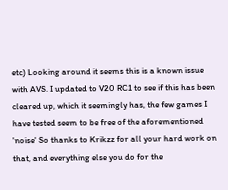etc) Looking around it seems this is a known issue with AVS. I updated to V20 RC1 to see if this has been cleared up, which it seemingly has, the few games I have tested seem to be free of the aforementioned 'noise' So thanks to Krikzz for all your hard work on that, and everything else you do for the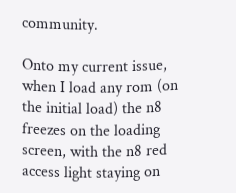community.

Onto my current issue, when I load any rom (on the initial load) the n8 freezes on the loading screen, with the n8 red access light staying on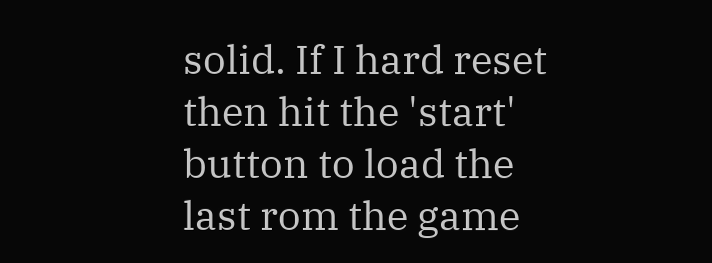solid. If I hard reset then hit the 'start' button to load the last rom the game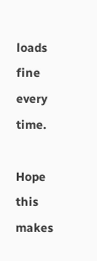loads fine every time.

Hope this makes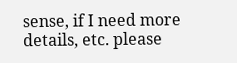sense, if I need more details, etc. please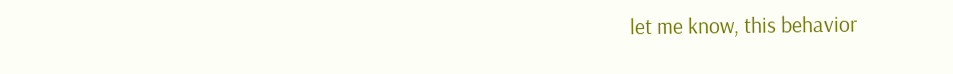let me know, this behavior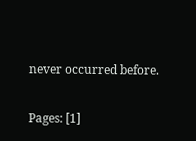never occurred before.

Pages: [1]